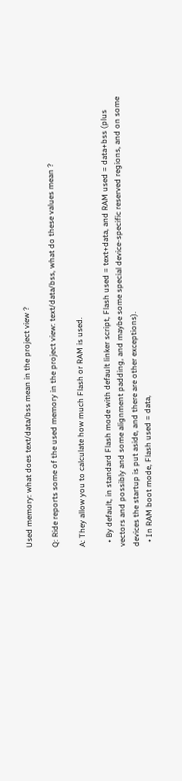Used memory: what does text/data/bss mean in the project view ?

Q: Ride reports some of the used memory in the project view: text/data/bss, what do these values mean ?

A: They allow you to calculate how much Flash or RAM is used.

  • By default, in standard Flash mode with default linker script, Flash used = text+data, and RAM used = data+bss (plus vectors and possibly and some alignment padding, and maybe some special device-specific reserved regions, and on some devices the startup is put aside, and there are other exceptions).
  • In RAM boot mode, Flash used = data,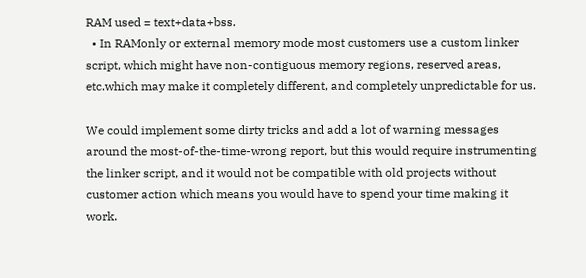RAM used = text+data+bss.
  • In RAMonly or external memory mode most customers use a custom linker script, which might have non-contiguous memory regions, reserved areas, etc.which may make it completely different, and completely unpredictable for us.

We could implement some dirty tricks and add a lot of warning messages around the most-of-the-time-wrong report, but this would require instrumenting the linker script, and it would not be compatible with old projects without customer action which means you would have to spend your time making it work.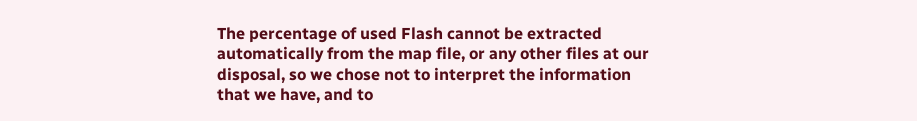The percentage of used Flash cannot be extracted automatically from the map file, or any other files at our disposal, so we chose not to interpret the information that we have, and to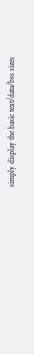simply display the basic text/data/bss sizes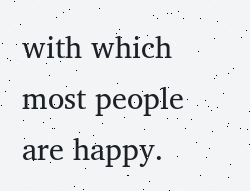with which most people are happy.